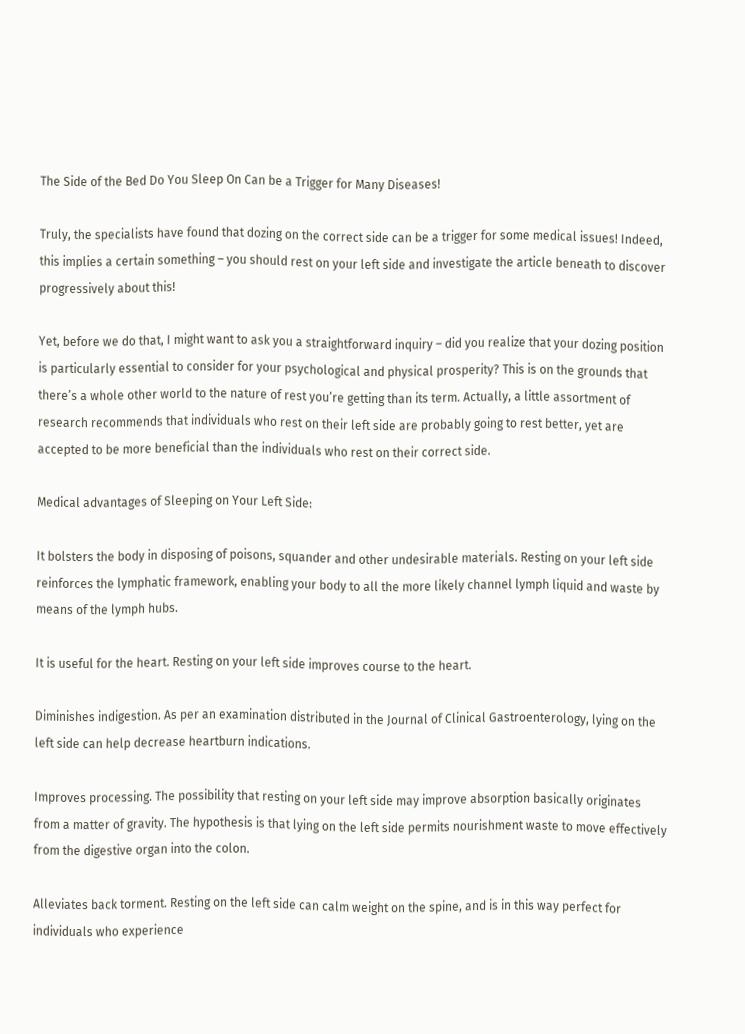The Side of the Bed Do You Sleep On Can be a Trigger for Many Diseases!

Truly, the specialists have found that dozing on the correct side can be a trigger for some medical issues! Indeed, this implies a certain something – you should rest on your left side and investigate the article beneath to discover progressively about this!

Yet, before we do that, I might want to ask you a straightforward inquiry – did you realize that your dozing position is particularly essential to consider for your psychological and physical prosperity? This is on the grounds that there’s a whole other world to the nature of rest you’re getting than its term. Actually, a little assortment of research recommends that individuals who rest on their left side are probably going to rest better, yet are accepted to be more beneficial than the individuals who rest on their correct side.

Medical advantages of Sleeping on Your Left Side:

It bolsters the body in disposing of poisons, squander and other undesirable materials. Resting on your left side reinforces the lymphatic framework, enabling your body to all the more likely channel lymph liquid and waste by means of the lymph hubs.

It is useful for the heart. Resting on your left side improves course to the heart.

Diminishes indigestion. As per an examination distributed in the Journal of Clinical Gastroenterology, lying on the left side can help decrease heartburn indications.

Improves processing. The possibility that resting on your left side may improve absorption basically originates from a matter of gravity. The hypothesis is that lying on the left side permits nourishment waste to move effectively from the digestive organ into the colon.

Alleviates back torment. Resting on the left side can calm weight on the spine, and is in this way perfect for individuals who experience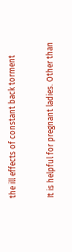the ill effects of constant back torment

It is helpful for pregnant ladies. Other than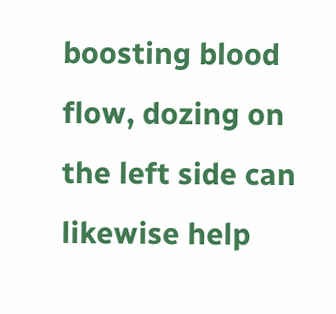boosting blood flow, dozing on the left side can likewise help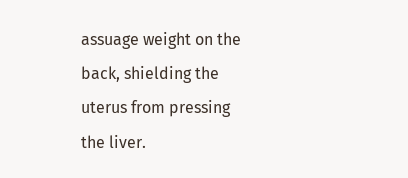assuage weight on the back, shielding the uterus from pressing the liver.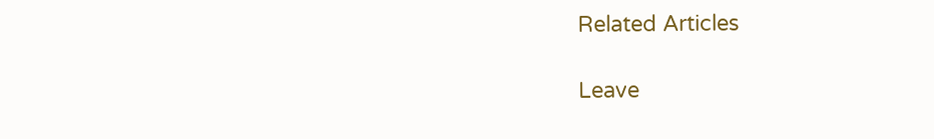Related Articles

Leave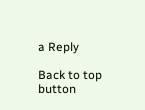a Reply

Back to top button